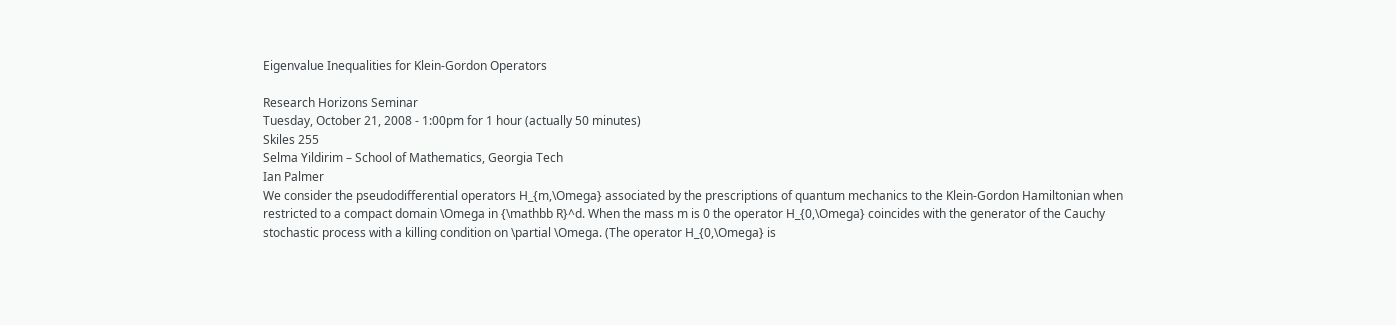Eigenvalue Inequalities for Klein-Gordon Operators

Research Horizons Seminar
Tuesday, October 21, 2008 - 1:00pm for 1 hour (actually 50 minutes)
Skiles 255
Selma Yildirim – School of Mathematics, Georgia Tech
Ian Palmer
We consider the pseudodifferential operators H_{m,\Omega} associated by the prescriptions of quantum mechanics to the Klein-Gordon Hamiltonian when restricted to a compact domain \Omega in {\mathbb R}^d. When the mass m is 0 the operator H_{0,\Omega} coincides with the generator of the Cauchy stochastic process with a killing condition on \partial \Omega. (The operator H_{0,\Omega} is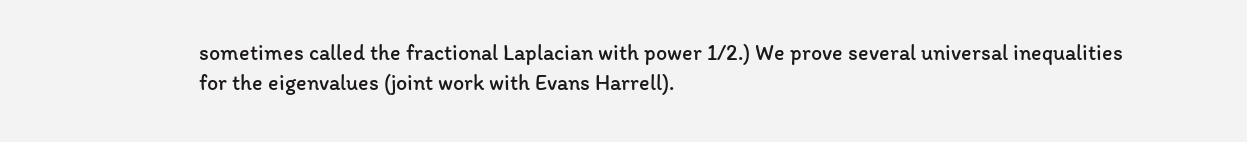sometimes called the fractional Laplacian with power 1/2.) We prove several universal inequalities for the eigenvalues (joint work with Evans Harrell).